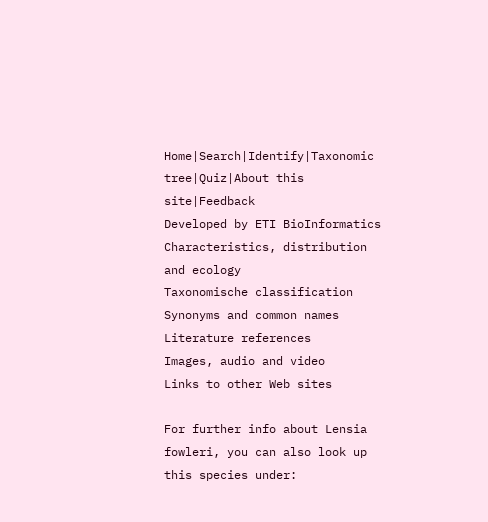Home|Search|Identify|Taxonomic tree|Quiz|About this site|Feedback
Developed by ETI BioInformatics
Characteristics, distribution and ecology
Taxonomische classification
Synonyms and common names
Literature references
Images, audio and video
Links to other Web sites

For further info about Lensia fowleri, you can also look up this species under: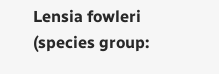Lensia fowleri (species group: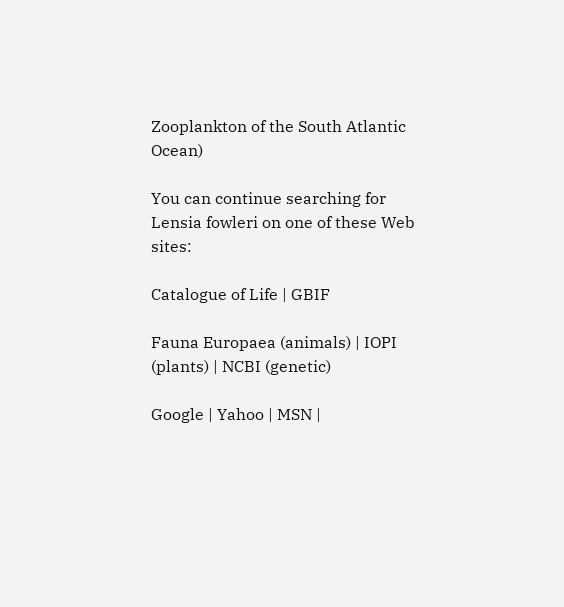Zooplankton of the South Atlantic Ocean)

You can continue searching for Lensia fowleri on one of these Web sites:

Catalogue of Life | GBIF

Fauna Europaea (animals) | IOPI (plants) | NCBI (genetic)

Google | Yahoo | MSN |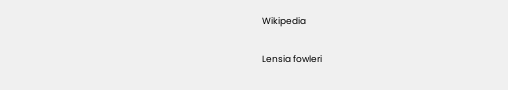Wikipedia

Lensia fowleri